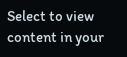Select to view content in your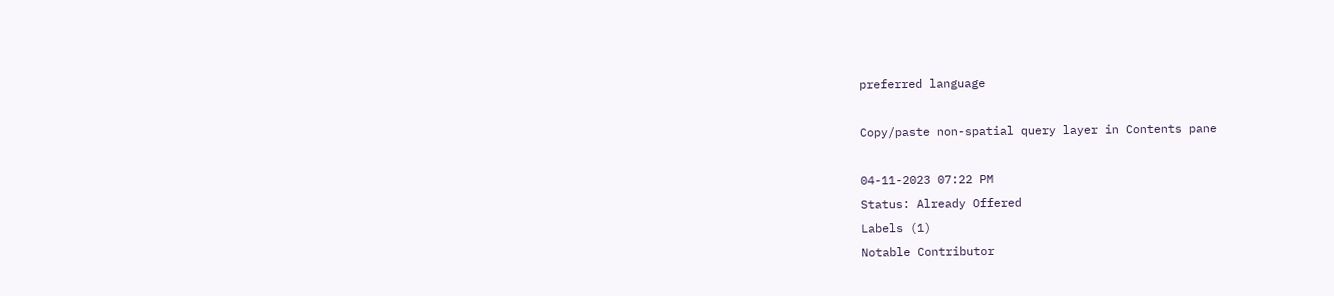preferred language

Copy/paste non-spatial query layer in Contents pane

04-11-2023 07:22 PM
Status: Already Offered
Labels (1)
Notable Contributor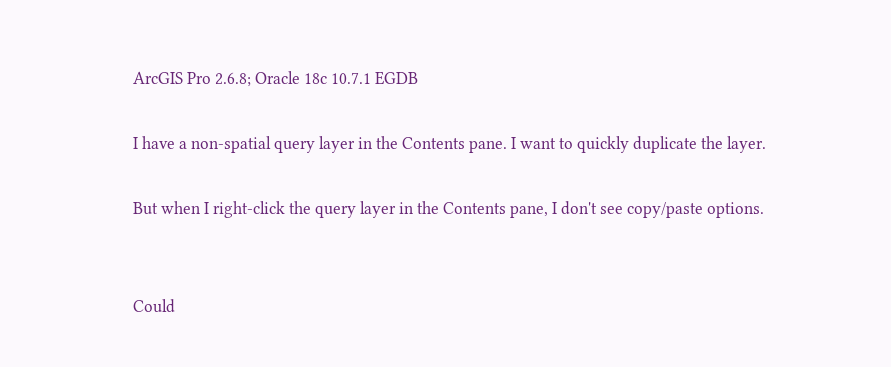ArcGIS Pro 2.6.8; Oracle 18c 10.7.1 EGDB

I have a non-spatial query layer in the Contents pane. I want to quickly duplicate the layer.

But when I right-click the query layer in the Contents pane, I don't see copy/paste options.


Could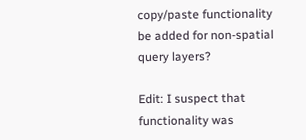copy/paste functionality be added for non-spatial query layers?

Edit: I suspect that functionality was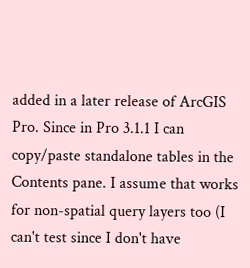added in a later release of ArcGIS Pro. Since in Pro 3.1.1 I can copy/paste standalone tables in the Contents pane. I assume that works for non-spatial query layers too (I can't test since I don't have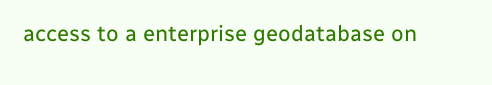access to a enterprise geodatabase on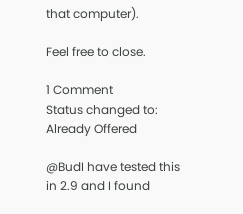that computer).

Feel free to close.

1 Comment
Status changed to: Already Offered

@BudI have tested this in 2.9 and I found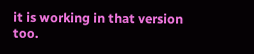it is working in that version too.